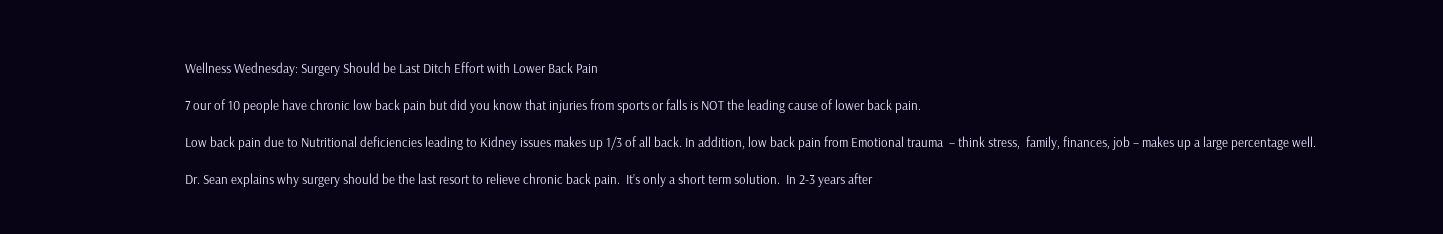Wellness Wednesday: Surgery Should be Last Ditch Effort with Lower Back Pain

7 our of 10 people have chronic low back pain but did you know that injuries from sports or falls is NOT the leading cause of lower back pain.

Low back pain due to Nutritional deficiencies leading to Kidney issues makes up 1/3 of all back. In addition, low back pain from Emotional trauma  – think stress,  family, finances, job – makes up a large percentage well.

Dr. Sean explains why surgery should be the last resort to relieve chronic back pain.  It’s only a short term solution.  In 2-3 years after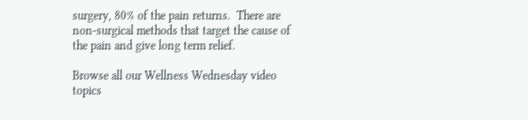surgery, 80% of the pain returns.  There are non-surgical methods that target the cause of the pain and give long term relief.

Browse all our Wellness Wednesday video topics